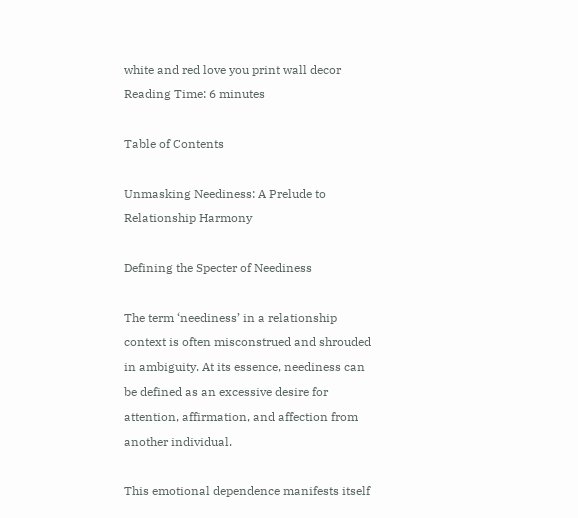white and red love you print wall decor
Reading Time: 6 minutes

Table of Contents

Unmasking Neediness: A Prelude to Relationship Harmony

Defining the Specter of Neediness

The term ‘neediness’ in a relationship context is often misconstrued and shrouded in ambiguity. At its essence, neediness can be defined as an excessive desire for attention, affirmation, and affection from another individual.

This emotional dependence manifests itself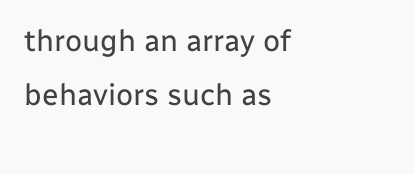through an array of behaviors such as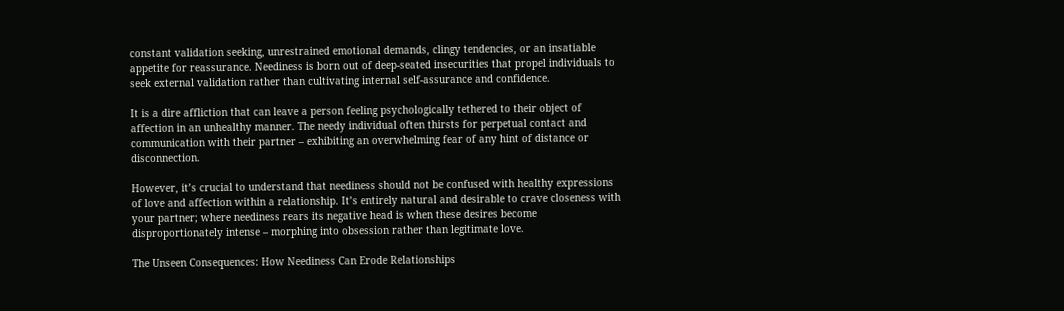constant validation seeking, unrestrained emotional demands, clingy tendencies, or an insatiable appetite for reassurance. Neediness is born out of deep-seated insecurities that propel individuals to seek external validation rather than cultivating internal self-assurance and confidence.

It is a dire affliction that can leave a person feeling psychologically tethered to their object of affection in an unhealthy manner. The needy individual often thirsts for perpetual contact and communication with their partner – exhibiting an overwhelming fear of any hint of distance or disconnection.

However, it’s crucial to understand that neediness should not be confused with healthy expressions of love and affection within a relationship. It’s entirely natural and desirable to crave closeness with your partner; where neediness rears its negative head is when these desires become disproportionately intense – morphing into obsession rather than legitimate love.

The Unseen Consequences: How Neediness Can Erode Relationships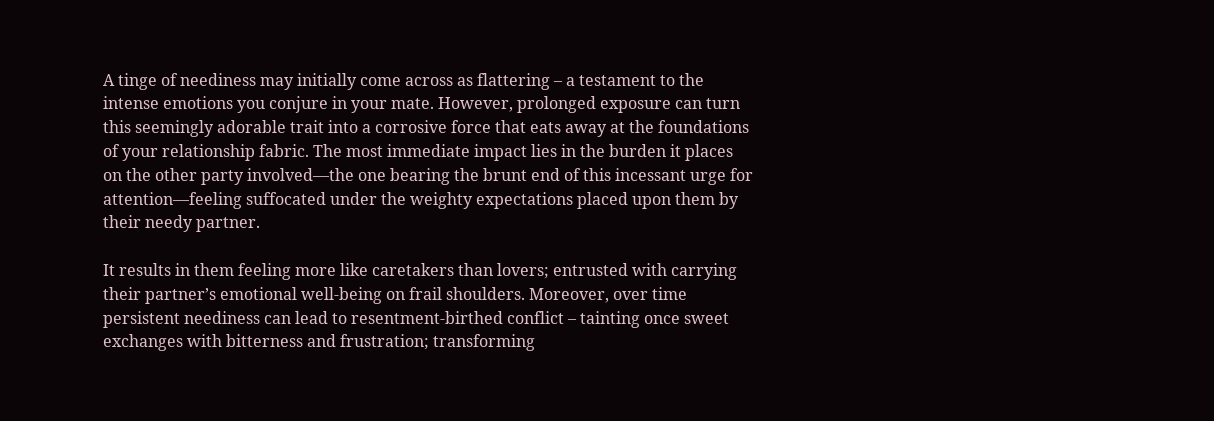A tinge of neediness may initially come across as flattering – a testament to the intense emotions you conjure in your mate. However, prolonged exposure can turn this seemingly adorable trait into a corrosive force that eats away at the foundations of your relationship fabric. The most immediate impact lies in the burden it places on the other party involved—the one bearing the brunt end of this incessant urge for attention—feeling suffocated under the weighty expectations placed upon them by their needy partner.

It results in them feeling more like caretakers than lovers; entrusted with carrying their partner’s emotional well-being on frail shoulders. Moreover, over time persistent neediness can lead to resentment-birthed conflict – tainting once sweet exchanges with bitterness and frustration; transforming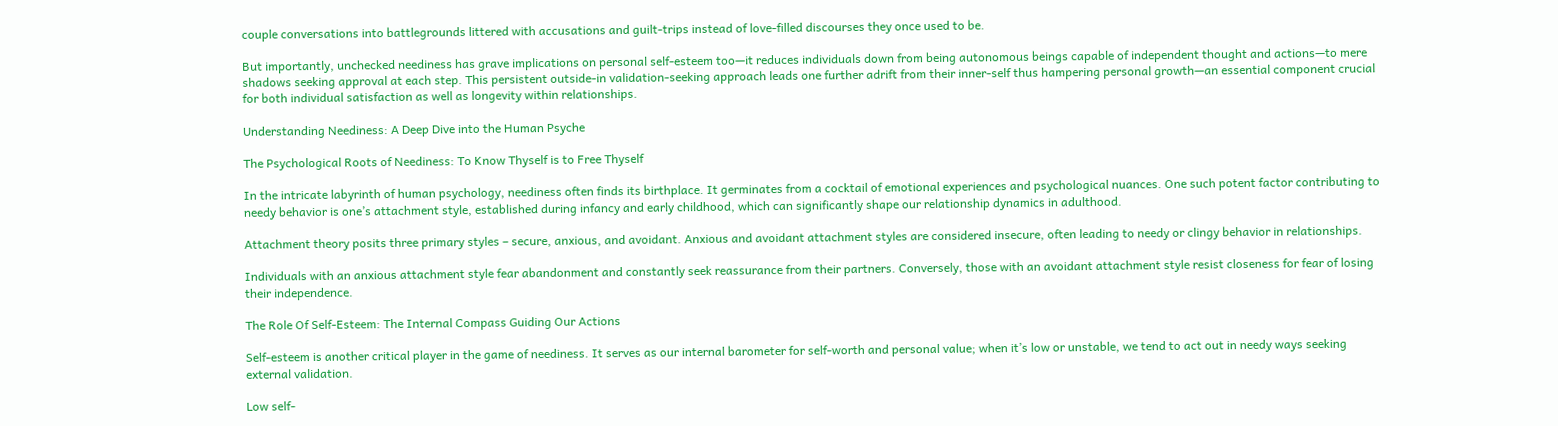couple conversations into battlegrounds littered with accusations and guilt-trips instead of love-filled discourses they once used to be.

But importantly, unchecked neediness has grave implications on personal self-esteem too—it reduces individuals down from being autonomous beings capable of independent thought and actions—to mere shadows seeking approval at each step. This persistent outside-in validation-seeking approach leads one further adrift from their inner-self thus hampering personal growth—an essential component crucial for both individual satisfaction as well as longevity within relationships.

Understanding Neediness: A Deep Dive into the Human Psyche

The Psychological Roots of Neediness: To Know Thyself is to Free Thyself

In the intricate labyrinth of human psychology, neediness often finds its birthplace. It germinates from a cocktail of emotional experiences and psychological nuances. One such potent factor contributing to needy behavior is one’s attachment style, established during infancy and early childhood, which can significantly shape our relationship dynamics in adulthood.

Attachment theory posits three primary styles – secure, anxious, and avoidant. Anxious and avoidant attachment styles are considered insecure, often leading to needy or clingy behavior in relationships.

Individuals with an anxious attachment style fear abandonment and constantly seek reassurance from their partners. Conversely, those with an avoidant attachment style resist closeness for fear of losing their independence.

The Role Of Self-Esteem: The Internal Compass Guiding Our Actions

Self-esteem is another critical player in the game of neediness. It serves as our internal barometer for self-worth and personal value; when it’s low or unstable, we tend to act out in needy ways seeking external validation.

Low self-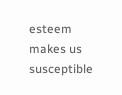esteem makes us susceptible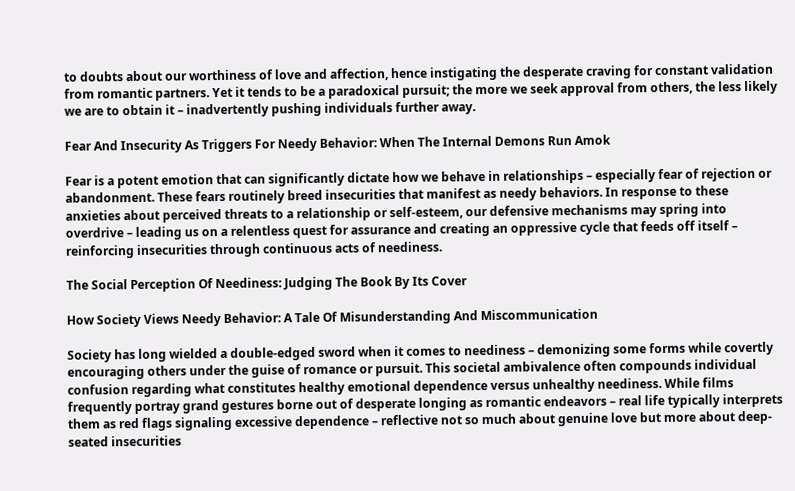to doubts about our worthiness of love and affection, hence instigating the desperate craving for constant validation from romantic partners. Yet it tends to be a paradoxical pursuit; the more we seek approval from others, the less likely we are to obtain it – inadvertently pushing individuals further away.

Fear And Insecurity As Triggers For Needy Behavior: When The Internal Demons Run Amok

Fear is a potent emotion that can significantly dictate how we behave in relationships – especially fear of rejection or abandonment. These fears routinely breed insecurities that manifest as needy behaviors. In response to these anxieties about perceived threats to a relationship or self-esteem, our defensive mechanisms may spring into overdrive – leading us on a relentless quest for assurance and creating an oppressive cycle that feeds off itself – reinforcing insecurities through continuous acts of neediness.

The Social Perception Of Neediness: Judging The Book By Its Cover

How Society Views Needy Behavior: A Tale Of Misunderstanding And Miscommunication

Society has long wielded a double-edged sword when it comes to neediness – demonizing some forms while covertly encouraging others under the guise of romance or pursuit. This societal ambivalence often compounds individual confusion regarding what constitutes healthy emotional dependence versus unhealthy neediness. While films frequently portray grand gestures borne out of desperate longing as romantic endeavors – real life typically interprets them as red flags signaling excessive dependence – reflective not so much about genuine love but more about deep-seated insecurities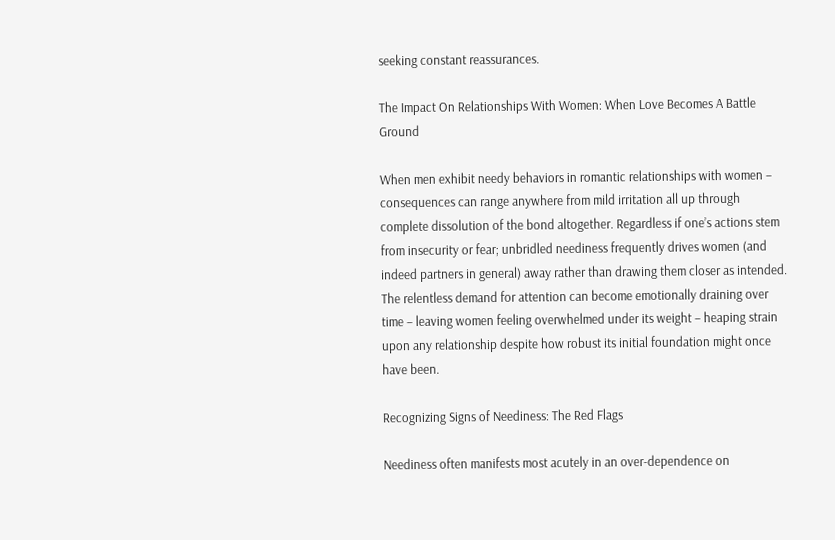seeking constant reassurances.

The Impact On Relationships With Women: When Love Becomes A Battle Ground

When men exhibit needy behaviors in romantic relationships with women – consequences can range anywhere from mild irritation all up through complete dissolution of the bond altogether. Regardless if one’s actions stem from insecurity or fear; unbridled neediness frequently drives women (and indeed partners in general) away rather than drawing them closer as intended. The relentless demand for attention can become emotionally draining over time – leaving women feeling overwhelmed under its weight – heaping strain upon any relationship despite how robust its initial foundation might once have been.

Recognizing Signs of Neediness: The Red Flags

Neediness often manifests most acutely in an over-dependence on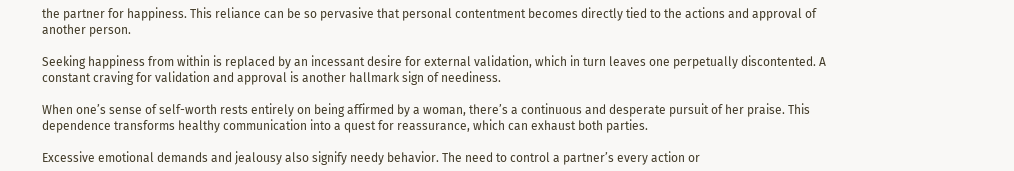the partner for happiness. This reliance can be so pervasive that personal contentment becomes directly tied to the actions and approval of another person.

Seeking happiness from within is replaced by an incessant desire for external validation, which in turn leaves one perpetually discontented. A constant craving for validation and approval is another hallmark sign of neediness.

When one’s sense of self-worth rests entirely on being affirmed by a woman, there’s a continuous and desperate pursuit of her praise. This dependence transforms healthy communication into a quest for reassurance, which can exhaust both parties.

Excessive emotional demands and jealousy also signify needy behavior. The need to control a partner’s every action or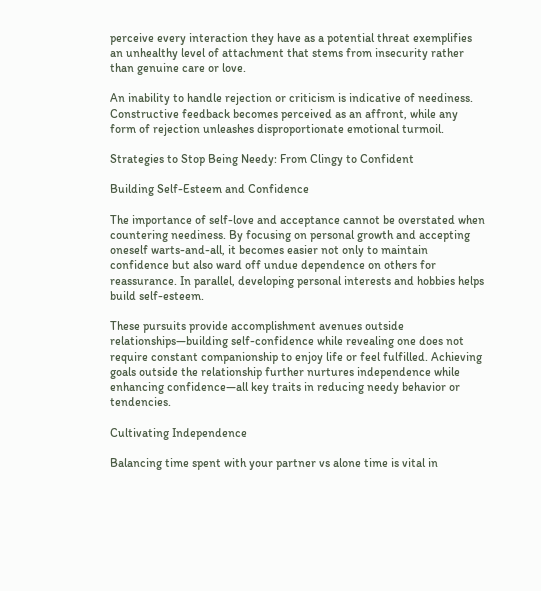perceive every interaction they have as a potential threat exemplifies an unhealthy level of attachment that stems from insecurity rather than genuine care or love.

An inability to handle rejection or criticism is indicative of neediness. Constructive feedback becomes perceived as an affront, while any form of rejection unleashes disproportionate emotional turmoil.

Strategies to Stop Being Needy: From Clingy to Confident

Building Self-Esteem and Confidence

The importance of self-love and acceptance cannot be overstated when countering neediness. By focusing on personal growth and accepting oneself warts-and-all, it becomes easier not only to maintain confidence but also ward off undue dependence on others for reassurance. In parallel, developing personal interests and hobbies helps build self-esteem.

These pursuits provide accomplishment avenues outside relationships—building self-confidence while revealing one does not require constant companionship to enjoy life or feel fulfilled. Achieving goals outside the relationship further nurtures independence while enhancing confidence—all key traits in reducing needy behavior or tendencies.

Cultivating Independence

Balancing time spent with your partner vs alone time is vital in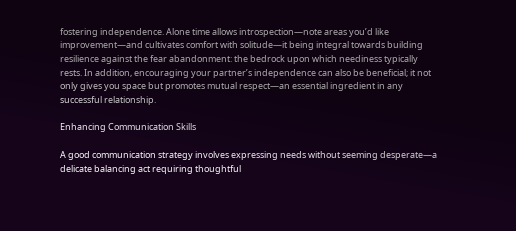fostering independence. Alone time allows introspection—note areas you’d like improvement—and cultivates comfort with solitude—it being integral towards building resilience against the fear abandonment: the bedrock upon which neediness typically rests. In addition, encouraging your partner’s independence can also be beneficial; it not only gives you space but promotes mutual respect—an essential ingredient in any successful relationship.

Enhancing Communication Skills

A good communication strategy involves expressing needs without seeming desperate—a delicate balancing act requiring thoughtful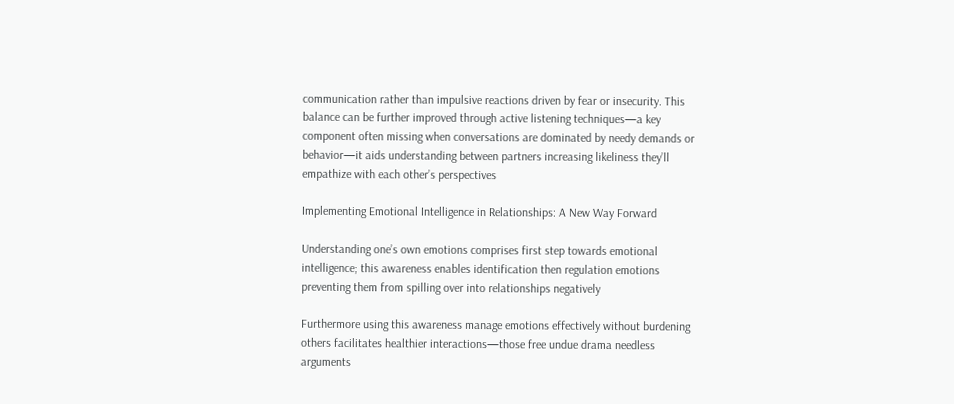communication rather than impulsive reactions driven by fear or insecurity. This balance can be further improved through active listening techniques—a key component often missing when conversations are dominated by needy demands or behavior—it aids understanding between partners increasing likeliness they’ll empathize with each other’s perspectives

Implementing Emotional Intelligence in Relationships: A New Way Forward

Understanding one’s own emotions comprises first step towards emotional intelligence; this awareness enables identification then regulation emotions preventing them from spilling over into relationships negatively

Furthermore using this awareness manage emotions effectively without burdening others facilitates healthier interactions—those free undue drama needless arguments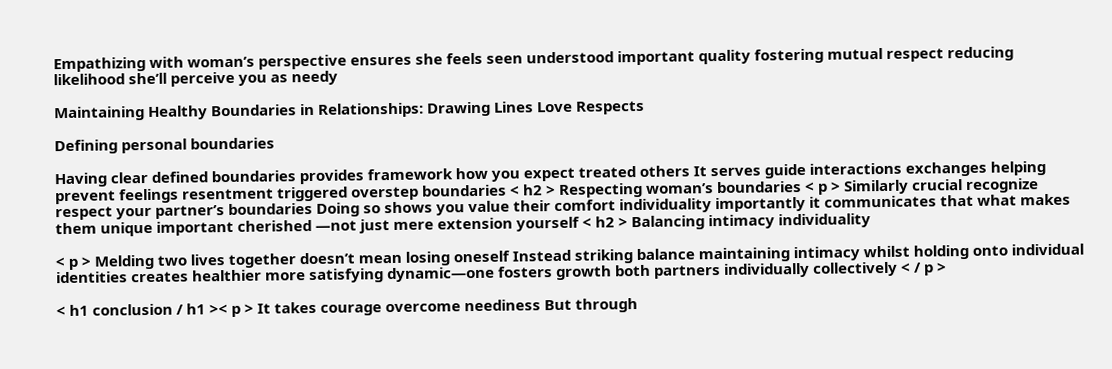Empathizing with woman’s perspective ensures she feels seen understood important quality fostering mutual respect reducing likelihood she’ll perceive you as needy

Maintaining Healthy Boundaries in Relationships: Drawing Lines Love Respects

Defining personal boundaries

Having clear defined boundaries provides framework how you expect treated others It serves guide interactions exchanges helping prevent feelings resentment triggered overstep boundaries < h2 > Respecting woman’s boundaries < p > Similarly crucial recognize respect your partner’s boundaries Doing so shows you value their comfort individuality importantly it communicates that what makes them unique important cherished —not just mere extension yourself < h2 > Balancing intimacy individuality

< p > Melding two lives together doesn’t mean losing oneself Instead striking balance maintaining intimacy whilst holding onto individual identities creates healthier more satisfying dynamic—one fosters growth both partners individually collectively < / p >

< h1 conclusion / h1 >< p > It takes courage overcome neediness But through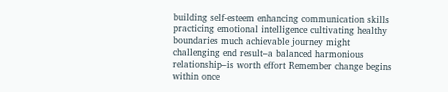building self-esteem enhancing communication skills practicing emotional intelligence cultivating healthy boundaries much achievable journey might challenging end result–a balanced harmonious relationship–is worth effort Remember change begins within once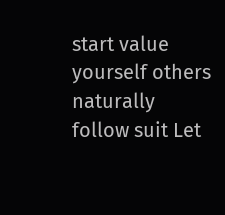start value yourself others naturally follow suit Let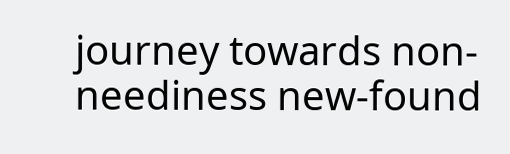journey towards non-neediness new-found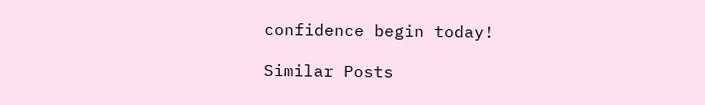confidence begin today!

Similar Posts